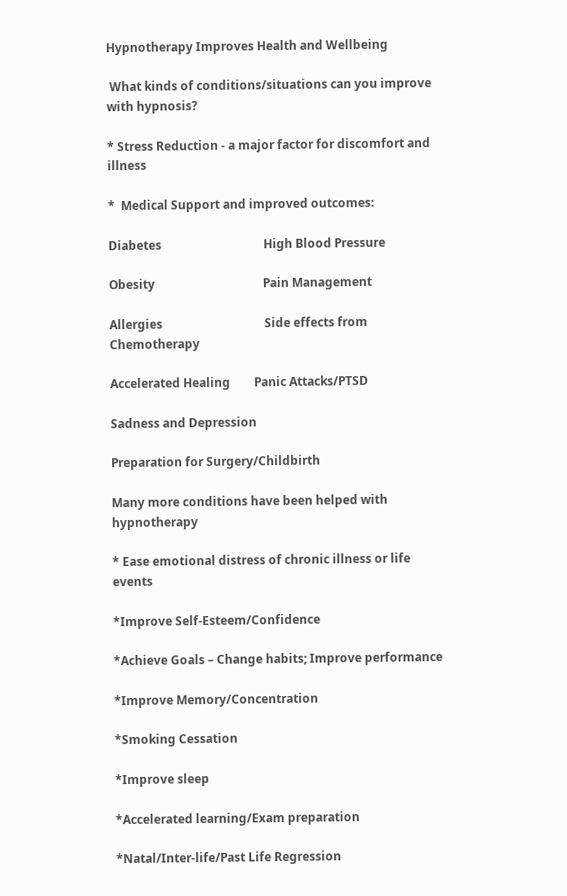Hypnotherapy Improves Health and Wellbeing

 What kinds of conditions/situations can you improve with hypnosis?

* Stress Reduction - a major factor for discomfort and illness

*  Medical Support and improved outcomes:

Diabetes                                  High Blood Pressure

Obesity                                    Pain Management

Allergies                                  Side effects from Chemotherapy

Accelerated Healing        Panic Attacks/PTSD

Sadness and Depression

Preparation for Surgery/Childbirth

Many more conditions have been helped with hypnotherapy

* Ease emotional distress of chronic illness or life events

*Improve Self-Esteem/Confidence

*Achieve Goals – Change habits; Improve performance

*Improve Memory/Concentration

*Smoking Cessation

*Improve sleep

*Accelerated learning/Exam preparation

*Natal/Inter-life/Past Life Regression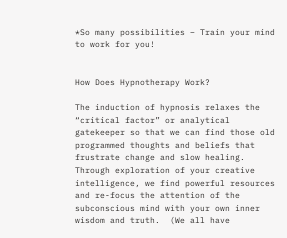*So many possibilities – Train your mind to work for you!


How Does Hypnotherapy Work?

The induction of hypnosis relaxes the “critical factor” or analytical gatekeeper so that we can find those old programmed thoughts and beliefs that frustrate change and slow healing.  Through exploration of your creative intelligence, we find powerful resources and re-focus the attention of the subconscious mind with your own inner wisdom and truth.  (We all have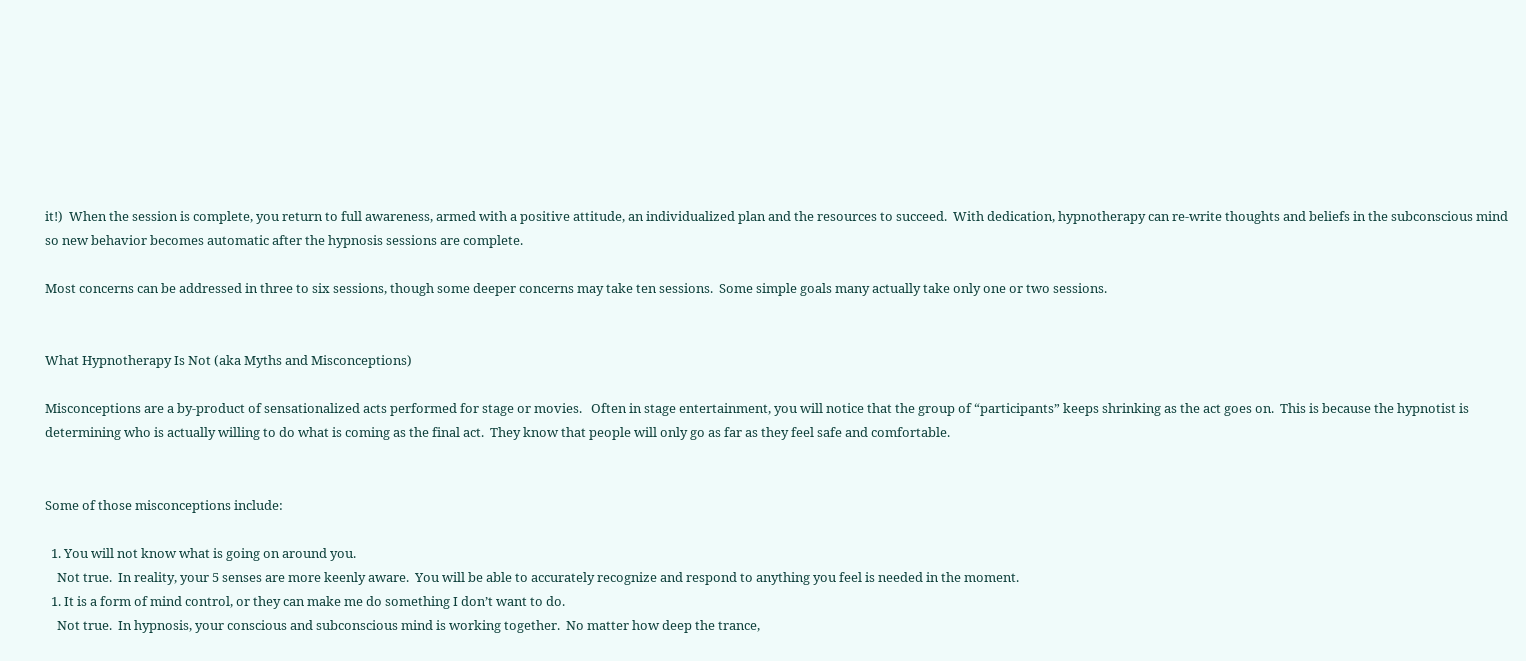it!)  When the session is complete, you return to full awareness, armed with a positive attitude, an individualized plan and the resources to succeed.  With dedication, hypnotherapy can re-write thoughts and beliefs in the subconscious mind so new behavior becomes automatic after the hypnosis sessions are complete.

Most concerns can be addressed in three to six sessions, though some deeper concerns may take ten sessions.  Some simple goals many actually take only one or two sessions.


What Hypnotherapy Is Not (aka Myths and Misconceptions)

Misconceptions are a by-product of sensationalized acts performed for stage or movies.   Often in stage entertainment, you will notice that the group of “participants” keeps shrinking as the act goes on.  This is because the hypnotist is determining who is actually willing to do what is coming as the final act.  They know that people will only go as far as they feel safe and comfortable.


Some of those misconceptions include:

  1. You will not know what is going on around you.
    Not true.  In reality, your 5 senses are more keenly aware.  You will be able to accurately recognize and respond to anything you feel is needed in the moment.
  1. It is a form of mind control, or they can make me do something I don’t want to do.
    Not true.  In hypnosis, your conscious and subconscious mind is working together.  No matter how deep the trance,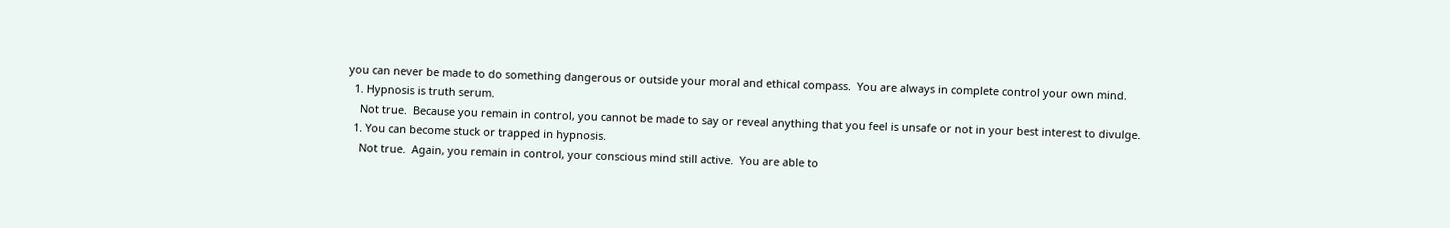you can never be made to do something dangerous or outside your moral and ethical compass.  You are always in complete control your own mind.
  1. Hypnosis is truth serum.
    Not true.  Because you remain in control, you cannot be made to say or reveal anything that you feel is unsafe or not in your best interest to divulge.
  1. You can become stuck or trapped in hypnosis.
    Not true.  Again, you remain in control, your conscious mind still active.  You are able to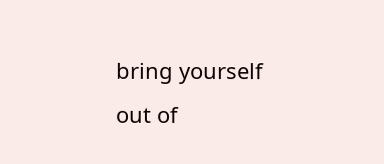bring yourself out of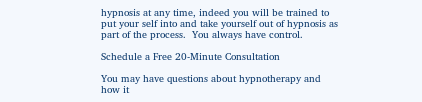hypnosis at any time, indeed you will be trained to put your self into and take yourself out of hypnosis as part of the process.  You always have control.

Schedule a Free 20-Minute Consultation

You may have questions about hypnotherapy and how it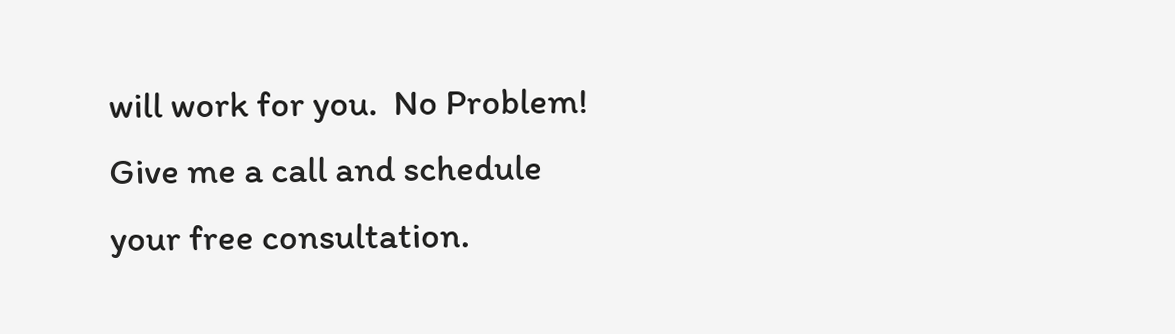will work for you.  No Problem!  Give me a call and schedule your free consultation.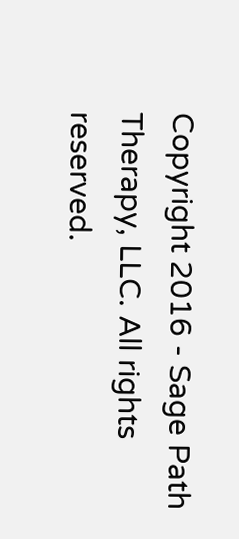Copyright 2016 - Sage Path Therapy, LLC. All rights reserved.